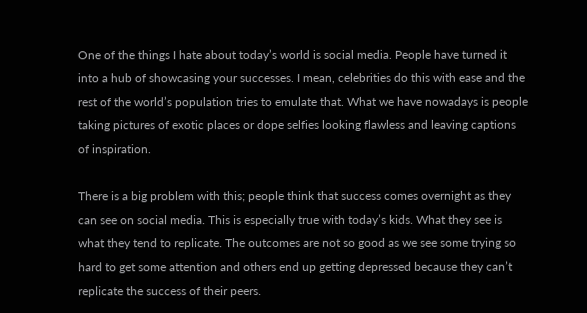One of the things I hate about today’s world is social media. People have turned it into a hub of showcasing your successes. I mean, celebrities do this with ease and the rest of the world’s population tries to emulate that. What we have nowadays is people taking pictures of exotic places or dope selfies looking flawless and leaving captions of inspiration.

There is a big problem with this; people think that success comes overnight as they can see on social media. This is especially true with today’s kids. What they see is what they tend to replicate. The outcomes are not so good as we see some trying so hard to get some attention and others end up getting depressed because they can’t replicate the success of their peers.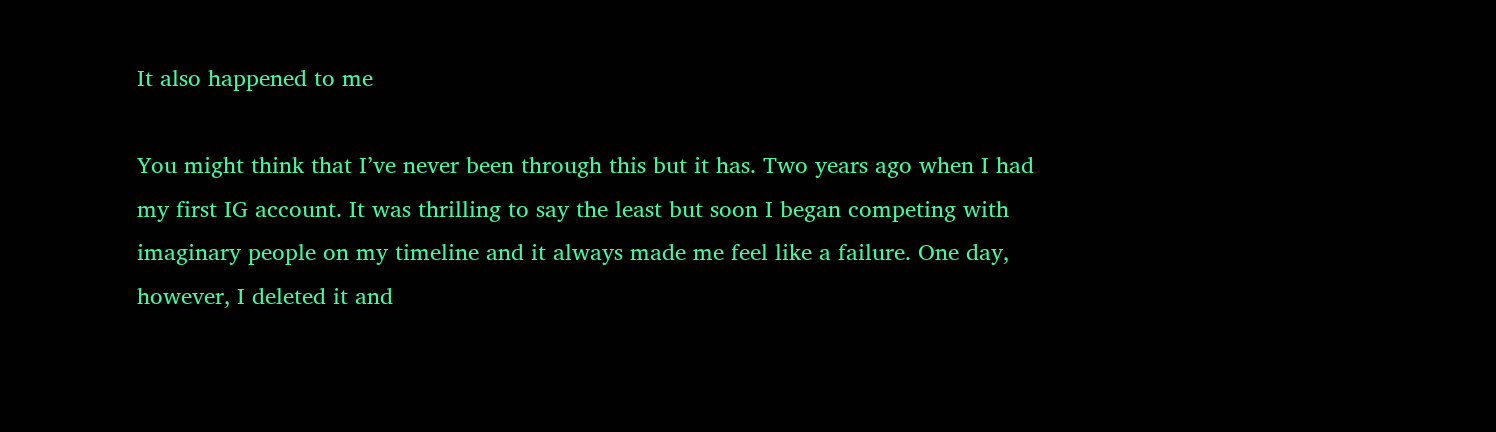It also happened to me

You might think that I’ve never been through this but it has. Two years ago when I had my first IG account. It was thrilling to say the least but soon I began competing with imaginary people on my timeline and it always made me feel like a failure. One day, however, I deleted it and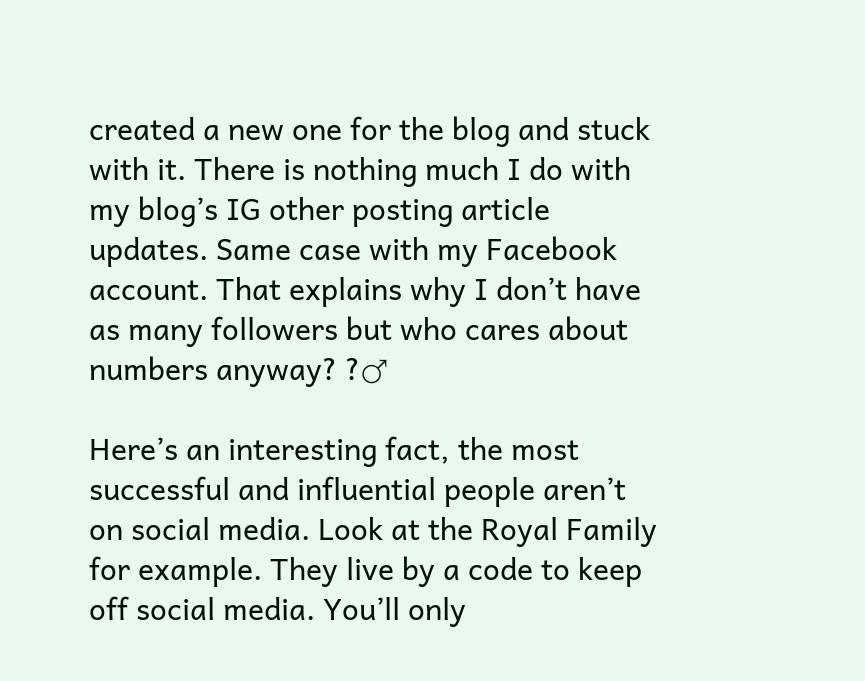created a new one for the blog and stuck with it. There is nothing much I do with my blog’s IG other posting article updates. Same case with my Facebook account. That explains why I don’t have as many followers but who cares about numbers anyway? ?♂

Here’s an interesting fact, the most successful and influential people aren’t on social media. Look at the Royal Family for example. They live by a code to keep off social media. You’ll only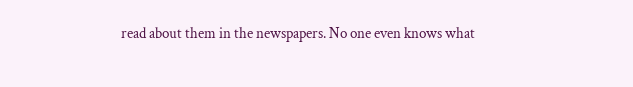read about them in the newspapers. No one even knows what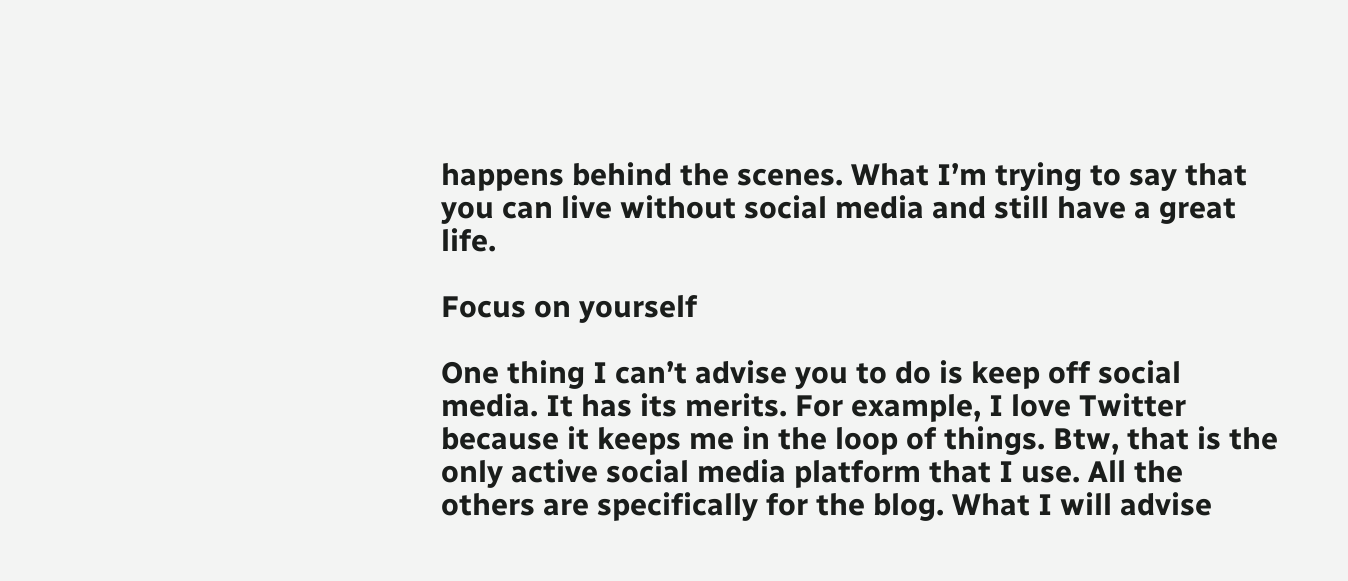happens behind the scenes. What I’m trying to say that you can live without social media and still have a great life.

Focus on yourself

One thing I can’t advise you to do is keep off social media. It has its merits. For example, I love Twitter because it keeps me in the loop of things. Btw, that is the only active social media platform that I use. All the others are specifically for the blog. What I will advise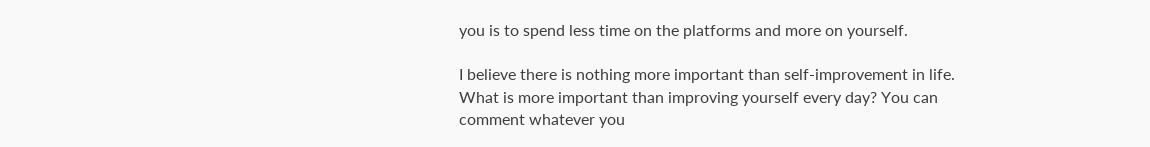you is to spend less time on the platforms and more on yourself.

I believe there is nothing more important than self-improvement in life. What is more important than improving yourself every day? You can comment whatever you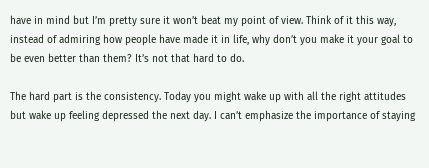have in mind but I’m pretty sure it won’t beat my point of view. Think of it this way, instead of admiring how people have made it in life, why don’t you make it your goal to be even better than them? It’s not that hard to do.

The hard part is the consistency. Today you might wake up with all the right attitudes but wake up feeling depressed the next day. I can’t emphasize the importance of staying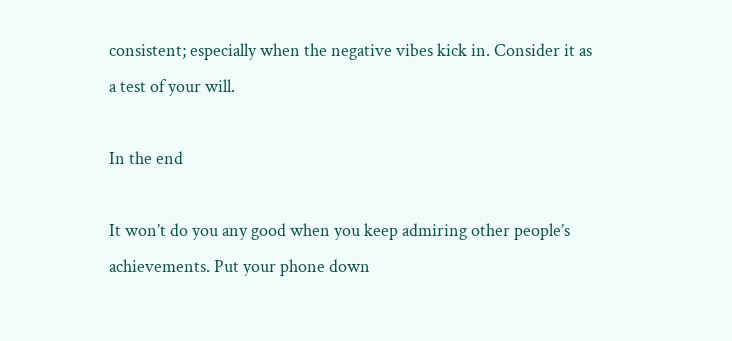consistent; especially when the negative vibes kick in. Consider it as a test of your will.

In the end

It won’t do you any good when you keep admiring other people’s achievements. Put your phone down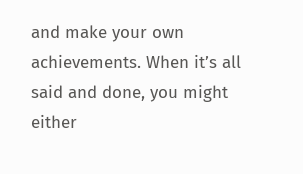and make your own achievements. When it’s all said and done, you might either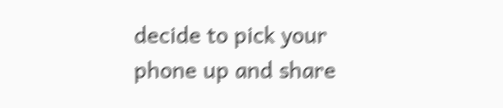decide to pick your phone up and share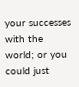your successes with the world; or you could just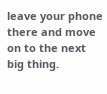leave your phone there and move on to the next big thing.